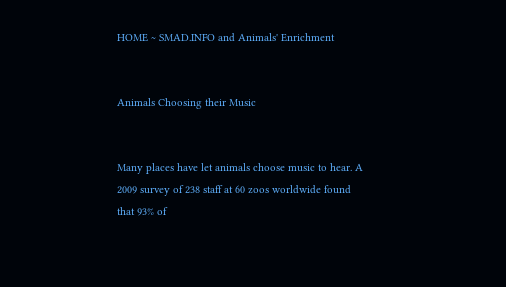HOME ~ SMAD.INFO and Animals' Enrichment


Animals Choosing their Music


Many places have let animals choose music to hear. A 2009 survey of 238 staff at 60 zoos worldwide found that 93% of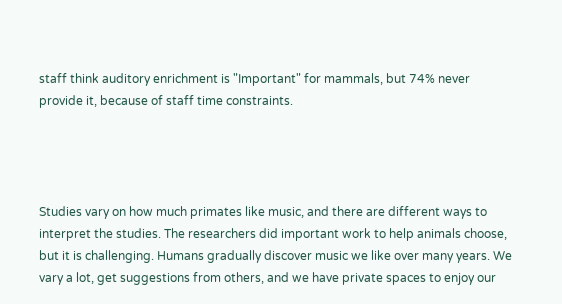staff think auditory enrichment is "Important" for mammals, but 74% never provide it, because of staff time constraints.




Studies vary on how much primates like music, and there are different ways to interpret the studies. The researchers did important work to help animals choose, but it is challenging. Humans gradually discover music we like over many years. We vary a lot, get suggestions from others, and we have private spaces to enjoy our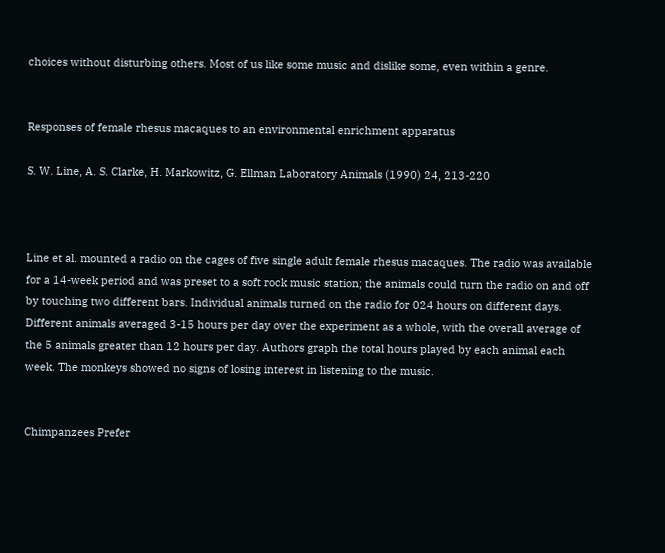choices without disturbing others. Most of us like some music and dislike some, even within a genre.


Responses of female rhesus macaques to an environmental enrichment apparatus

S. W. Line, A. S. Clarke, H. Markowitz, G. Ellman Laboratory Animals (1990) 24, 213-220



Line et al. mounted a radio on the cages of five single adult female rhesus macaques. The radio was available for a 14-week period and was preset to a soft rock music station; the animals could turn the radio on and off by touching two different bars. Individual animals turned on the radio for 024 hours on different days. Different animals averaged 3-15 hours per day over the experiment as a whole, with the overall average of the 5 animals greater than 12 hours per day. Authors graph the total hours played by each animal each week. The monkeys showed no signs of losing interest in listening to the music.


Chimpanzees Prefer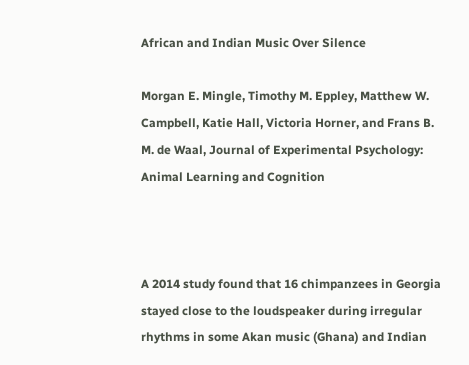African and Indian Music Over Silence

Morgan E. Mingle, Timothy M. Eppley, Matthew W. Campbell, Katie Hall, Victoria Horner, and Frans B. M. de Waal, Journal of Experimental Psychology: Animal Learning and Cognition



A 2014 study found that 16 chimpanzees in Georgia stayed close to the loudspeaker during irregular rhythms in some Akan music (Ghana) and Indian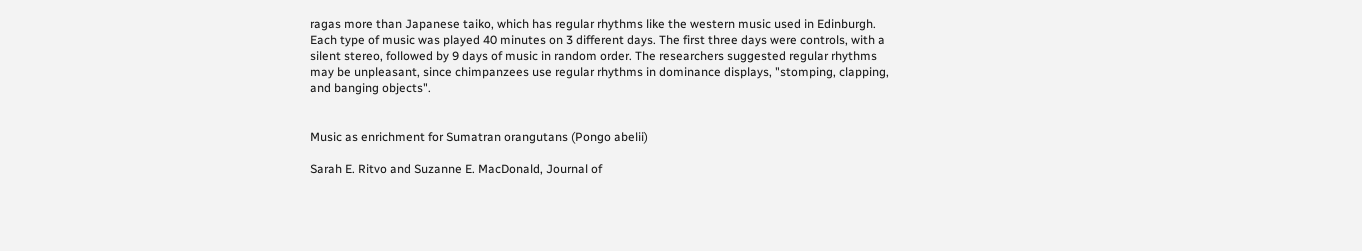ragas more than Japanese taiko, which has regular rhythms like the western music used in Edinburgh. Each type of music was played 40 minutes on 3 different days. The first three days were controls, with a silent stereo, followed by 9 days of music in random order. The researchers suggested regular rhythms may be unpleasant, since chimpanzees use regular rhythms in dominance displays, "stomping, clapping, and banging objects".


Music as enrichment for Sumatran orangutans (Pongo abelii)

Sarah E. Ritvo and Suzanne E. MacDonald, Journal of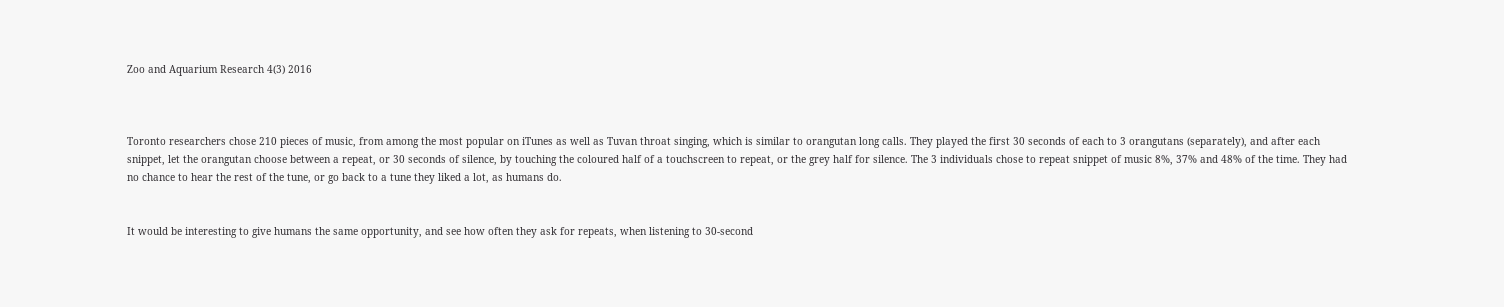Zoo and Aquarium Research 4(3) 2016



Toronto researchers chose 210 pieces of music, from among the most popular on iTunes as well as Tuvan throat singing, which is similar to orangutan long calls. They played the first 30 seconds of each to 3 orangutans (separately), and after each snippet, let the orangutan choose between a repeat, or 30 seconds of silence, by touching the coloured half of a touchscreen to repeat, or the grey half for silence. The 3 individuals chose to repeat snippet of music 8%, 37% and 48% of the time. They had no chance to hear the rest of the tune, or go back to a tune they liked a lot, as humans do.


It would be interesting to give humans the same opportunity, and see how often they ask for repeats, when listening to 30-second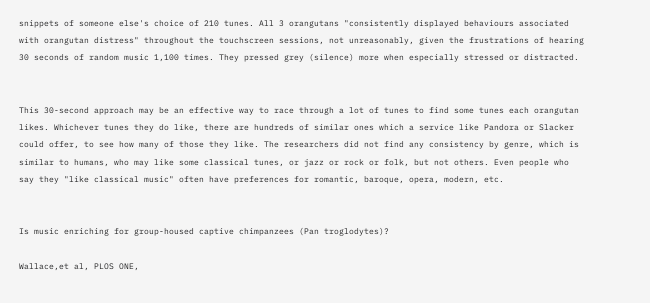snippets of someone else's choice of 210 tunes. All 3 orangutans "consistently displayed behaviours associated with orangutan distress" throughout the touchscreen sessions, not unreasonably, given the frustrations of hearing 30 seconds of random music 1,100 times. They pressed grey (silence) more when especially stressed or distracted.


This 30-second approach may be an effective way to race through a lot of tunes to find some tunes each orangutan likes. Whichever tunes they do like, there are hundreds of similar ones which a service like Pandora or Slacker could offer, to see how many of those they like. The researchers did not find any consistency by genre, which is similar to humans, who may like some classical tunes, or jazz or rock or folk, but not others. Even people who say they "like classical music" often have preferences for romantic, baroque, opera, modern, etc.


Is music enriching for group-housed captive chimpanzees (Pan troglodytes)?

Wallace,et al, PLOS ONE,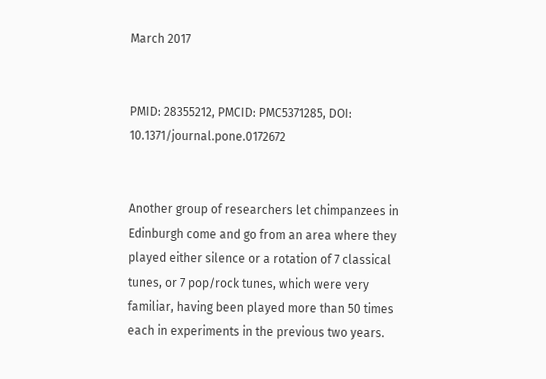March 2017


PMID: 28355212, PMCID: PMC5371285, DOI: 10.1371/journal.pone.0172672


Another group of researchers let chimpanzees in Edinburgh come and go from an area where they played either silence or a rotation of 7 classical tunes, or 7 pop/rock tunes, which were very familiar, having been played more than 50 times each in experiments in the previous two years.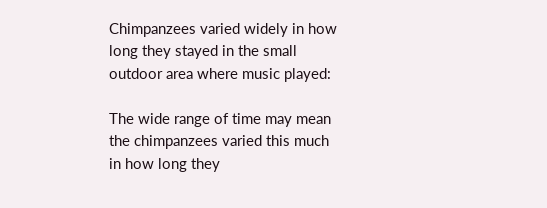Chimpanzees varied widely in how long they stayed in the small outdoor area where music played:

The wide range of time may mean the chimpanzees varied this much in how long they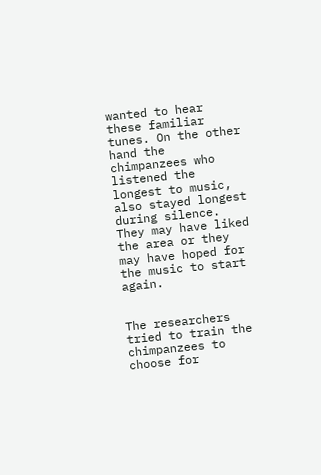wanted to hear these familiar tunes. On the other hand the chimpanzees who listened the longest to music, also stayed longest during silence. They may have liked the area or they may have hoped for the music to start again.


The researchers tried to train the chimpanzees to choose for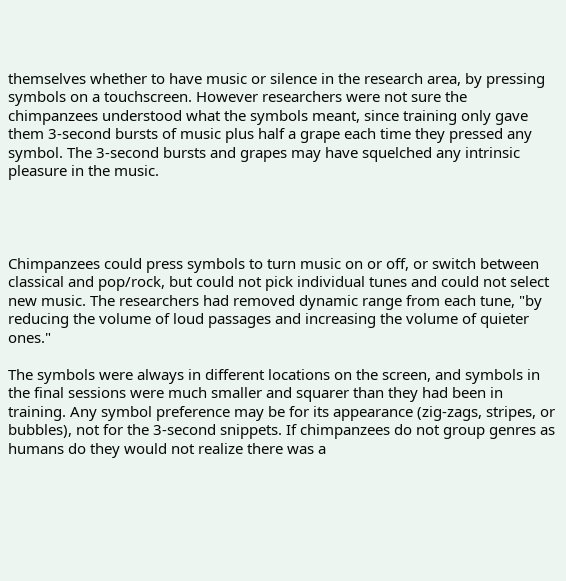themselves whether to have music or silence in the research area, by pressing symbols on a touchscreen. However researchers were not sure the chimpanzees understood what the symbols meant, since training only gave them 3-second bursts of music plus half a grape each time they pressed any symbol. The 3-second bursts and grapes may have squelched any intrinsic pleasure in the music.




Chimpanzees could press symbols to turn music on or off, or switch between classical and pop/rock, but could not pick individual tunes and could not select new music. The researchers had removed dynamic range from each tune, "by reducing the volume of loud passages and increasing the volume of quieter ones."

The symbols were always in different locations on the screen, and symbols in the final sessions were much smaller and squarer than they had been in training. Any symbol preference may be for its appearance (zig-zags, stripes, or bubbles), not for the 3-second snippets. If chimpanzees do not group genres as humans do they would not realize there was a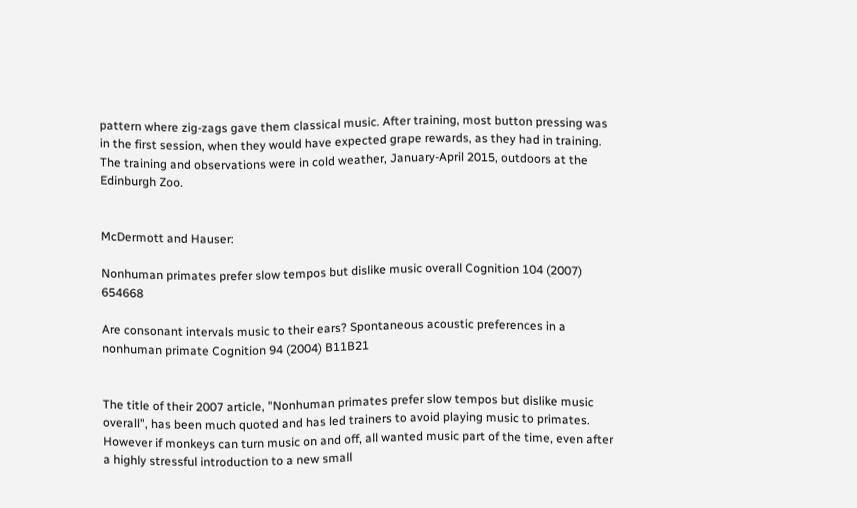pattern where zig-zags gave them classical music. After training, most button pressing was in the first session, when they would have expected grape rewards, as they had in training. The training and observations were in cold weather, January-April 2015, outdoors at the Edinburgh Zoo.


McDermott and Hauser:

Nonhuman primates prefer slow tempos but dislike music overall Cognition 104 (2007) 654668

Are consonant intervals music to their ears? Spontaneous acoustic preferences in a nonhuman primate Cognition 94 (2004) B11B21


The title of their 2007 article, "Nonhuman primates prefer slow tempos but dislike music overall", has been much quoted and has led trainers to avoid playing music to primates. However if monkeys can turn music on and off, all wanted music part of the time, even after a highly stressful introduction to a new small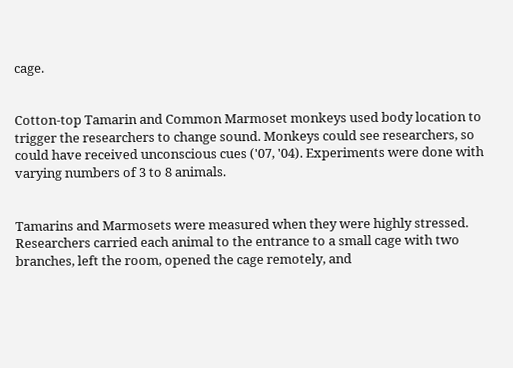cage.


Cotton-top Tamarin and Common Marmoset monkeys used body location to trigger the researchers to change sound. Monkeys could see researchers, so could have received unconscious cues ('07, '04). Experiments were done with varying numbers of 3 to 8 animals.


Tamarins and Marmosets were measured when they were highly stressed. Researchers carried each animal to the entrance to a small cage with two branches, left the room, opened the cage remotely, and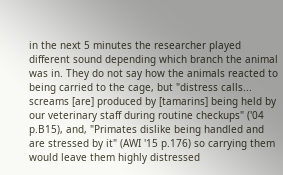in the next 5 minutes the researcher played different sound depending which branch the animal was in. They do not say how the animals reacted to being carried to the cage, but "distress calls... screams [are] produced by [tamarins] being held by our veterinary staff during routine checkups" ('04 p.B15), and, "Primates dislike being handled and are stressed by it" (AWI '15 p.176) so carrying them would leave them highly distressed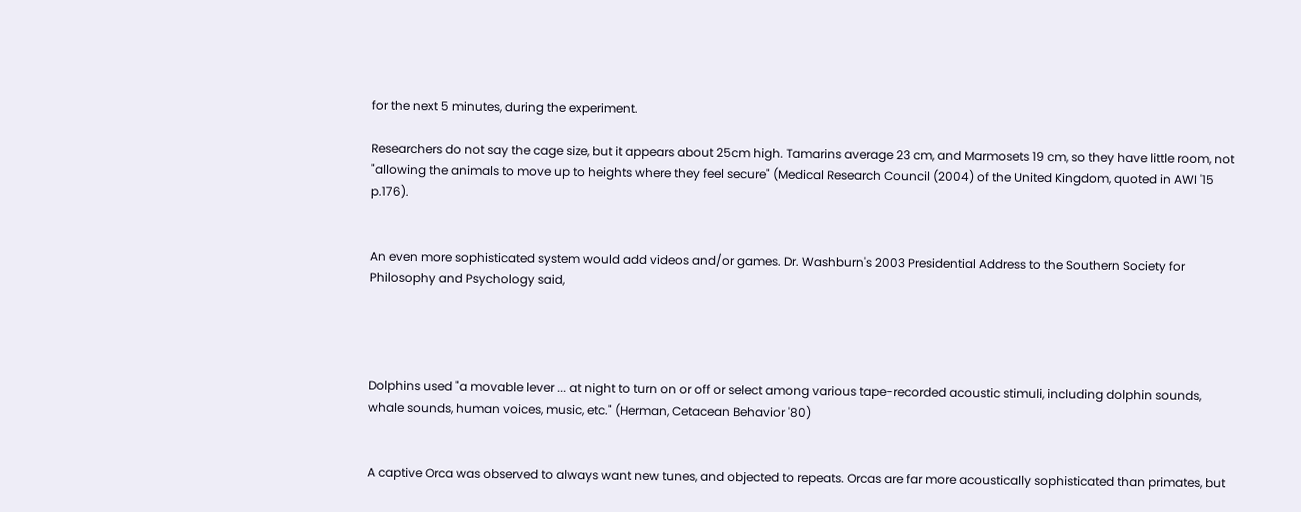for the next 5 minutes, during the experiment.

Researchers do not say the cage size, but it appears about 25cm high. Tamarins average 23 cm, and Marmosets 19 cm, so they have little room, not "allowing the animals to move up to heights where they feel secure" (Medical Research Council (2004) of the United Kingdom, quoted in AWI '15 p.176).


An even more sophisticated system would add videos and/or games. Dr. Washburn's 2003 Presidential Address to the Southern Society for Philosophy and Psychology said,




Dolphins used "a movable lever ... at night to turn on or off or select among various tape-recorded acoustic stimuli, including dolphin sounds, whale sounds, human voices, music, etc." (Herman, Cetacean Behavior '80)


A captive Orca was observed to always want new tunes, and objected to repeats. Orcas are far more acoustically sophisticated than primates, but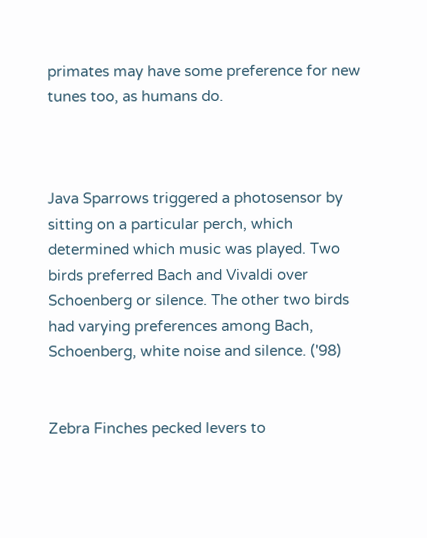primates may have some preference for new tunes too, as humans do.



Java Sparrows triggered a photosensor by sitting on a particular perch, which determined which music was played. Two birds preferred Bach and Vivaldi over Schoenberg or silence. The other two birds had varying preferences among Bach, Schoenberg, white noise and silence. ('98)


Zebra Finches pecked levers to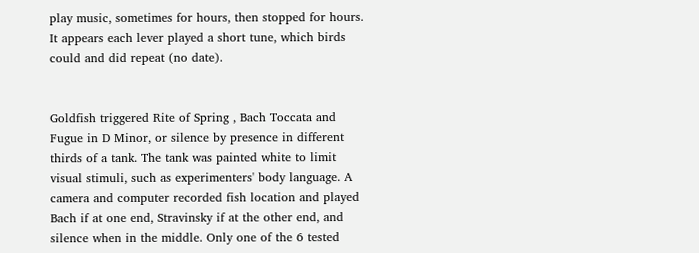play music, sometimes for hours, then stopped for hours. It appears each lever played a short tune, which birds could and did repeat (no date).


Goldfish triggered Rite of Spring , Bach Toccata and Fugue in D Minor, or silence by presence in different thirds of a tank. The tank was painted white to limit visual stimuli, such as experimenters' body language. A camera and computer recorded fish location and played Bach if at one end, Stravinsky if at the other end, and silence when in the middle. Only one of the 6 tested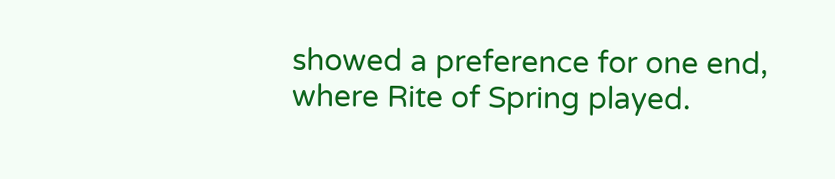showed a preference for one end, where Rite of Spring played.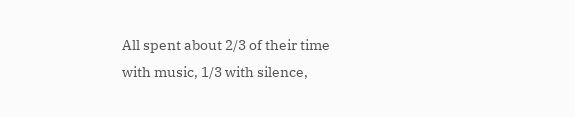All spent about 2/3 of their time with music, 1/3 with silence,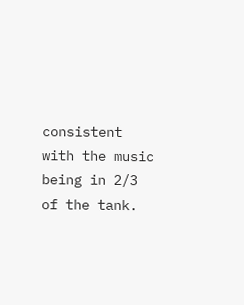consistent with the music being in 2/3 of the tank.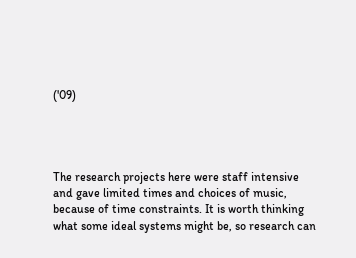('09)




The research projects here were staff intensive and gave limited times and choices of music, because of time constraints. It is worth thinking what some ideal systems might be, so research can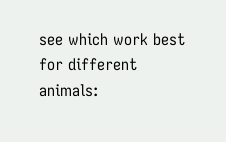see which work best for different animals: